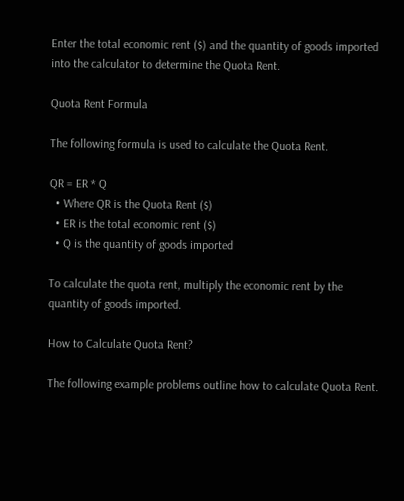Enter the total economic rent ($) and the quantity of goods imported into the calculator to determine the Quota Rent.

Quota Rent Formula

The following formula is used to calculate the Quota Rent.

QR = ER * Q
  • Where QR is the Quota Rent ($)
  • ER is the total economic rent ($)
  • Q is the quantity of goods imported

To calculate the quota rent, multiply the economic rent by the quantity of goods imported.

How to Calculate Quota Rent?

The following example problems outline how to calculate Quota Rent.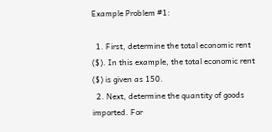Example Problem #1:

  1. First, determine the total economic rent ($). In this example, the total economic rent ($) is given as 150.
  2. Next, determine the quantity of goods imported. For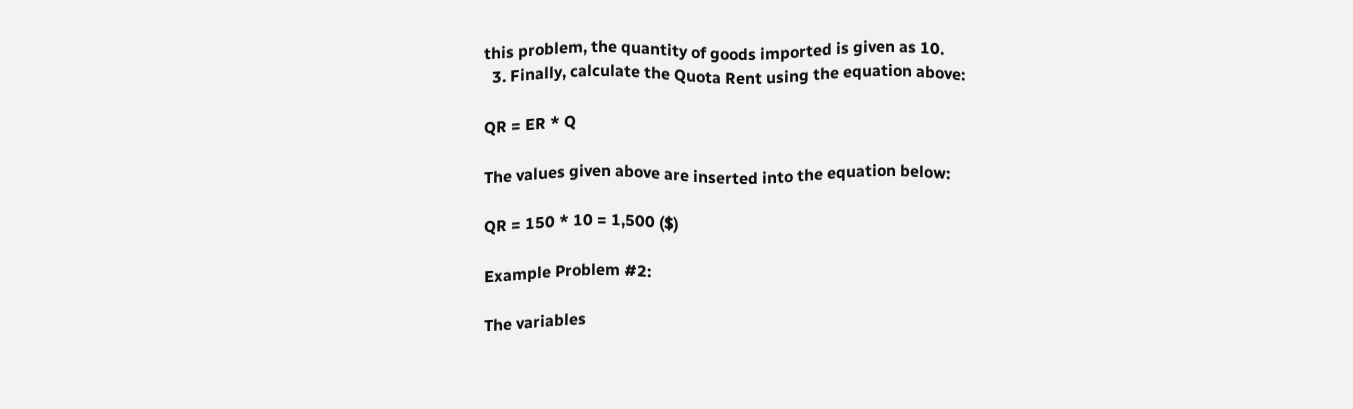this problem, the quantity of goods imported is given as 10.
  3. Finally, calculate the Quota Rent using the equation above:

QR = ER * Q

The values given above are inserted into the equation below:

QR = 150 * 10 = 1,500 ($)

Example Problem #2:

The variables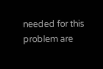needed for this problem are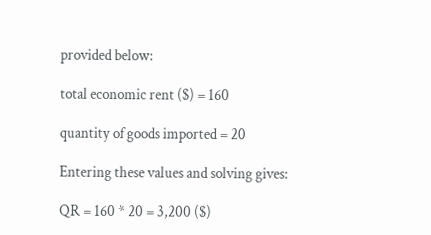provided below:

total economic rent ($) = 160

quantity of goods imported = 20

Entering these values and solving gives:

QR = 160 * 20 = 3,200 ($)